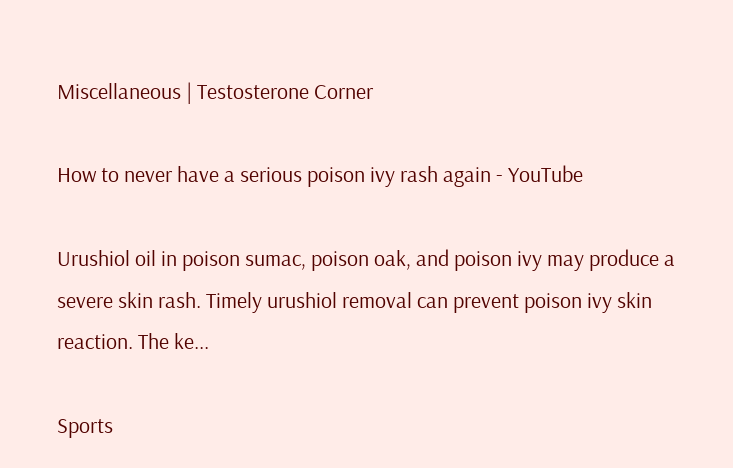Miscellaneous | Testosterone Corner

How to never have a serious poison ivy rash again - YouTube

Urushiol oil in poison sumac, poison oak, and poison ivy may produce a severe skin rash. Timely urushiol removal can prevent poison ivy skin reaction. The ke...

Sports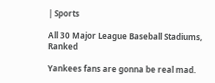| Sports

All 30 Major League Baseball Stadiums, Ranked

Yankees fans are gonna be real mad.